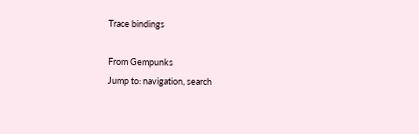Trace bindings

From Gempunks
Jump to: navigation, search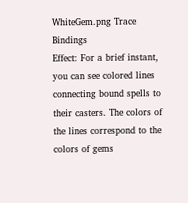WhiteGem.png Trace Bindings
Effect: For a brief instant, you can see colored lines connecting bound spells to their casters. The colors of the lines correspond to the colors of gems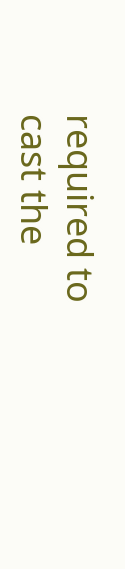required to cast the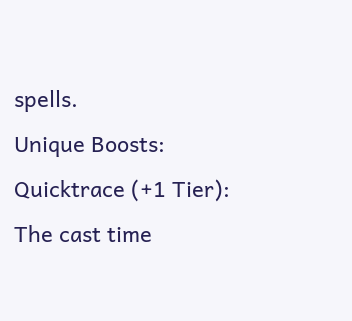spells.
Unique Boosts: Quicktrace (+1 Tier): The cast time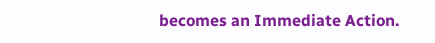becomes an Immediate Action.